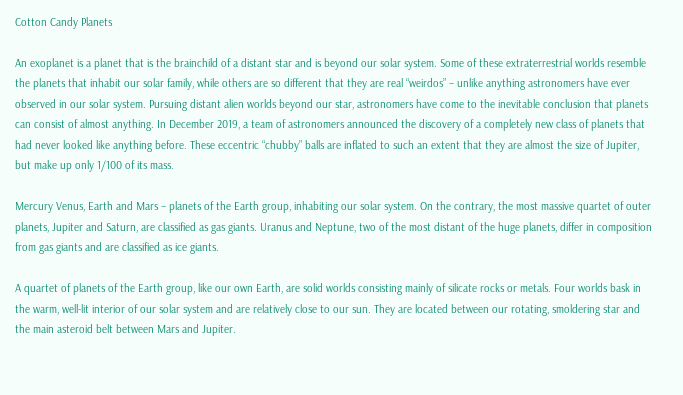Cotton Candy Planets

An exoplanet is a planet that is the brainchild of a distant star and is beyond our solar system. Some of these extraterrestrial worlds resemble the planets that inhabit our solar family, while others are so different that they are real “weirdos” – unlike anything astronomers have ever observed in our solar system. Pursuing distant alien worlds beyond our star, astronomers have come to the inevitable conclusion that planets can consist of almost anything. In December 2019, a team of astronomers announced the discovery of a completely new class of planets that had never looked like anything before. These eccentric “chubby” balls are inflated to such an extent that they are almost the size of Jupiter, but make up only 1/100 of its mass.

Mercury Venus, Earth and Mars – planets of the Earth group, inhabiting our solar system. On the contrary, the most massive quartet of outer planets, Jupiter and Saturn, are classified as gas giants. Uranus and Neptune, two of the most distant of the huge planets, differ in composition from gas giants and are classified as ice giants.

A quartet of planets of the Earth group, like our own Earth, are solid worlds consisting mainly of silicate rocks or metals. Four worlds bask in the warm, well-lit interior of our solar system and are relatively close to our sun. They are located between our rotating, smoldering star and the main asteroid belt between Mars and Jupiter.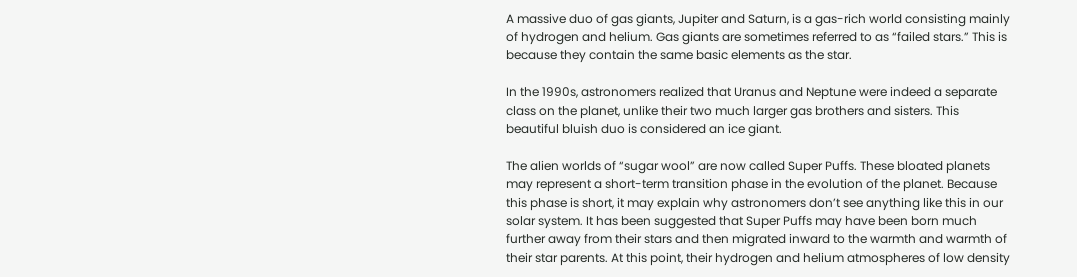A massive duo of gas giants, Jupiter and Saturn, is a gas-rich world consisting mainly of hydrogen and helium. Gas giants are sometimes referred to as “failed stars.” This is because they contain the same basic elements as the star.

In the 1990s, astronomers realized that Uranus and Neptune were indeed a separate class on the planet, unlike their two much larger gas brothers and sisters. This beautiful bluish duo is considered an ice giant.

The alien worlds of “sugar wool” are now called Super Puffs. These bloated planets may represent a short-term transition phase in the evolution of the planet. Because this phase is short, it may explain why astronomers don’t see anything like this in our solar system. It has been suggested that Super Puffs may have been born much further away from their stars and then migrated inward to the warmth and warmth of their star parents. At this point, their hydrogen and helium atmospheres of low density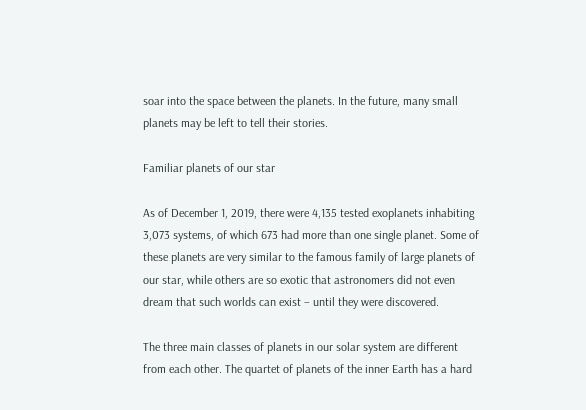soar into the space between the planets. In the future, many small planets may be left to tell their stories.

Familiar planets of our star

As of December 1, 2019, there were 4,135 tested exoplanets inhabiting 3,073 systems, of which 673 had more than one single planet. Some of these planets are very similar to the famous family of large planets of our star, while others are so exotic that astronomers did not even dream that such worlds can exist – until they were discovered.

The three main classes of planets in our solar system are different from each other. The quartet of planets of the inner Earth has a hard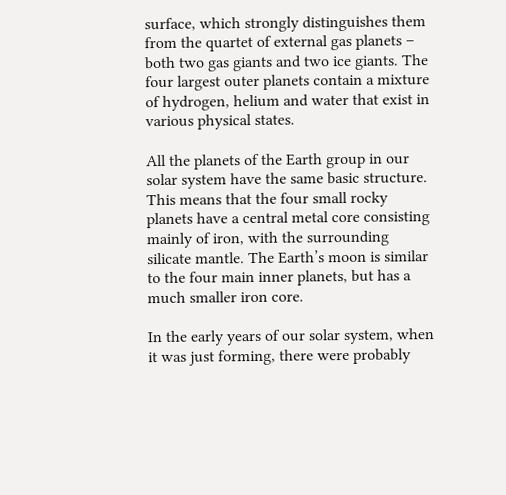surface, which strongly distinguishes them from the quartet of external gas planets – both two gas giants and two ice giants. The four largest outer planets contain a mixture of hydrogen, helium and water that exist in various physical states.

All the planets of the Earth group in our solar system have the same basic structure. This means that the four small rocky planets have a central metal core consisting mainly of iron, with the surrounding silicate mantle. The Earth’s moon is similar to the four main inner planets, but has a much smaller iron core.

In the early years of our solar system, when it was just forming, there were probably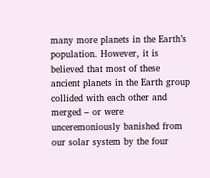many more planets in the Earth’s population. However, it is believed that most of these ancient planets in the Earth group collided with each other and merged – or were unceremoniously banished from our solar system by the four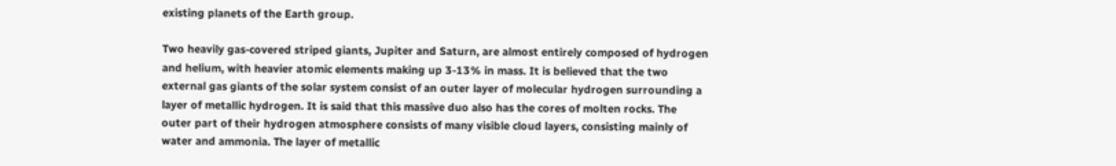existing planets of the Earth group.

Two heavily gas-covered striped giants, Jupiter and Saturn, are almost entirely composed of hydrogen and helium, with heavier atomic elements making up 3-13% in mass. It is believed that the two external gas giants of the solar system consist of an outer layer of molecular hydrogen surrounding a layer of metallic hydrogen. It is said that this massive duo also has the cores of molten rocks. The outer part of their hydrogen atmosphere consists of many visible cloud layers, consisting mainly of water and ammonia. The layer of metallic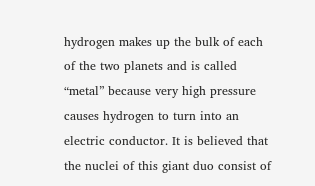hydrogen makes up the bulk of each of the two planets and is called “metal” because very high pressure causes hydrogen to turn into an electric conductor. It is believed that the nuclei of this giant duo consist of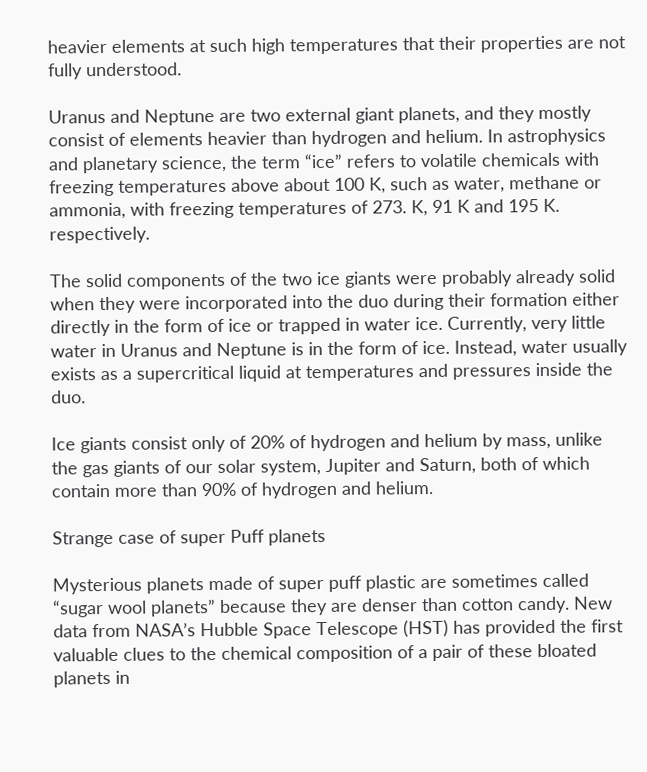heavier elements at such high temperatures that their properties are not fully understood.

Uranus and Neptune are two external giant planets, and they mostly consist of elements heavier than hydrogen and helium. In astrophysics and planetary science, the term “ice” refers to volatile chemicals with freezing temperatures above about 100 K, such as water, methane or ammonia, with freezing temperatures of 273. K, 91 K and 195 K. respectively.

The solid components of the two ice giants were probably already solid when they were incorporated into the duo during their formation either directly in the form of ice or trapped in water ice. Currently, very little water in Uranus and Neptune is in the form of ice. Instead, water usually exists as a supercritical liquid at temperatures and pressures inside the duo.

Ice giants consist only of 20% of hydrogen and helium by mass, unlike the gas giants of our solar system, Jupiter and Saturn, both of which contain more than 90% of hydrogen and helium.

Strange case of super Puff planets

Mysterious planets made of super puff plastic are sometimes called “sugar wool planets” because they are denser than cotton candy. New data from NASA’s Hubble Space Telescope (HST) has provided the first valuable clues to the chemical composition of a pair of these bloated planets in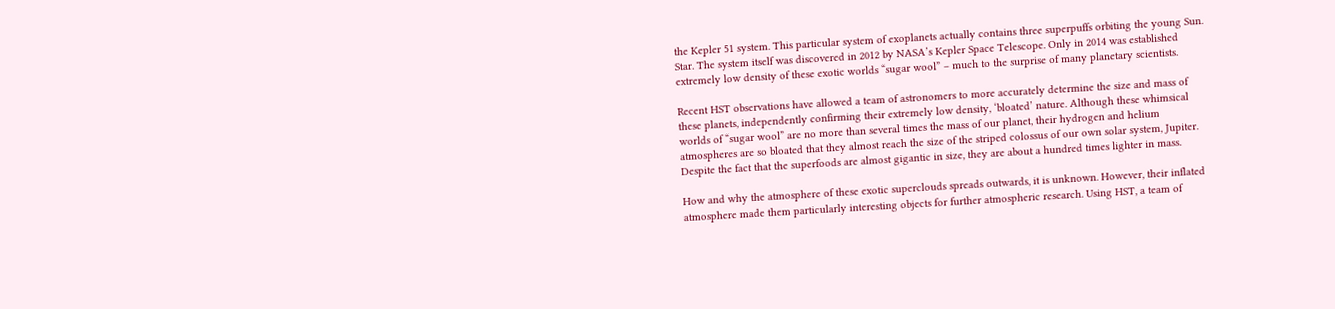the Kepler 51 system. This particular system of exoplanets actually contains three superpuffs orbiting the young Sun. Star. The system itself was discovered in 2012 by NASA’s Kepler Space Telescope. Only in 2014 was established extremely low density of these exotic worlds “sugar wool” – much to the surprise of many planetary scientists.

Recent HST observations have allowed a team of astronomers to more accurately determine the size and mass of these planets, independently confirming their extremely low density, ‘bloated’ nature. Although these whimsical worlds of “sugar wool” are no more than several times the mass of our planet, their hydrogen and helium atmospheres are so bloated that they almost reach the size of the striped colossus of our own solar system, Jupiter. Despite the fact that the superfoods are almost gigantic in size, they are about a hundred times lighter in mass.

How and why the atmosphere of these exotic superclouds spreads outwards, it is unknown. However, their inflated atmosphere made them particularly interesting objects for further atmospheric research. Using HST, a team of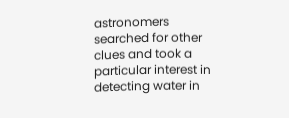astronomers searched for other clues and took a particular interest in detecting water in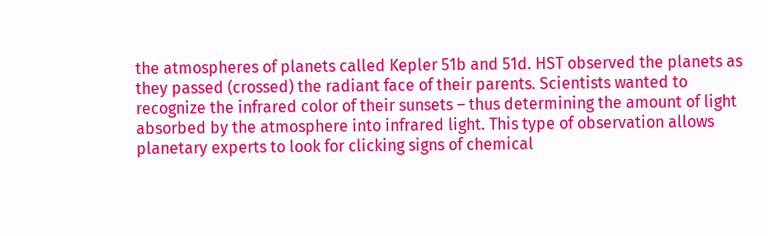the atmospheres of planets called Kepler 51b and 51d. HST observed the planets as they passed (crossed) the radiant face of their parents. Scientists wanted to recognize the infrared color of their sunsets – thus determining the amount of light absorbed by the atmosphere into infrared light. This type of observation allows planetary experts to look for clicking signs of chemical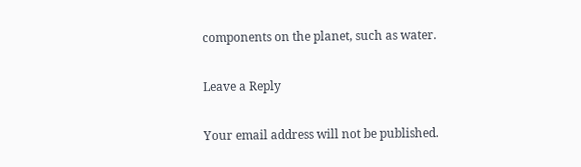components on the planet, such as water.

Leave a Reply

Your email address will not be published.